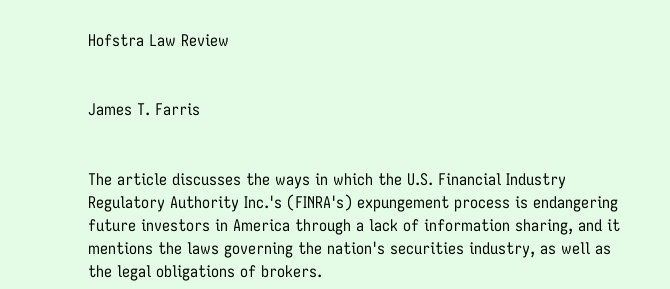Hofstra Law Review


James T. Farris


The article discusses the ways in which the U.S. Financial Industry Regulatory Authority Inc.'s (FINRA's) expungement process is endangering future investors in America through a lack of information sharing, and it mentions the laws governing the nation's securities industry, as well as the legal obligations of brokers.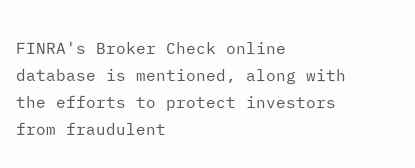FINRA's Broker Check online database is mentioned, along with the efforts to protect investors from fraudulent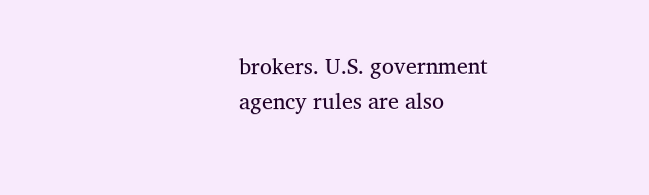brokers. U.S. government agency rules are also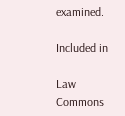examined.

Included in

Law Commons